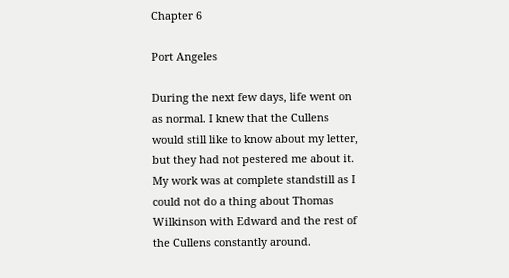Chapter 6

Port Angeles

During the next few days, life went on as normal. I knew that the Cullens would still like to know about my letter, but they had not pestered me about it. My work was at complete standstill as I could not do a thing about Thomas Wilkinson with Edward and the rest of the Cullens constantly around.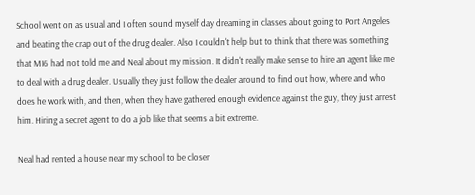School went on as usual and I often sound myself day dreaming in classes about going to Port Angeles and beating the crap out of the drug dealer. Also I couldn't help but to think that there was something that MI6 had not told me and Neal about my mission. It didn't really make sense to hire an agent like me to deal with a drug dealer. Usually they just follow the dealer around to find out how, where and who does he work with, and then, when they have gathered enough evidence against the guy, they just arrest him. Hiring a secret agent to do a job like that seems a bit extreme.

Neal had rented a house near my school to be closer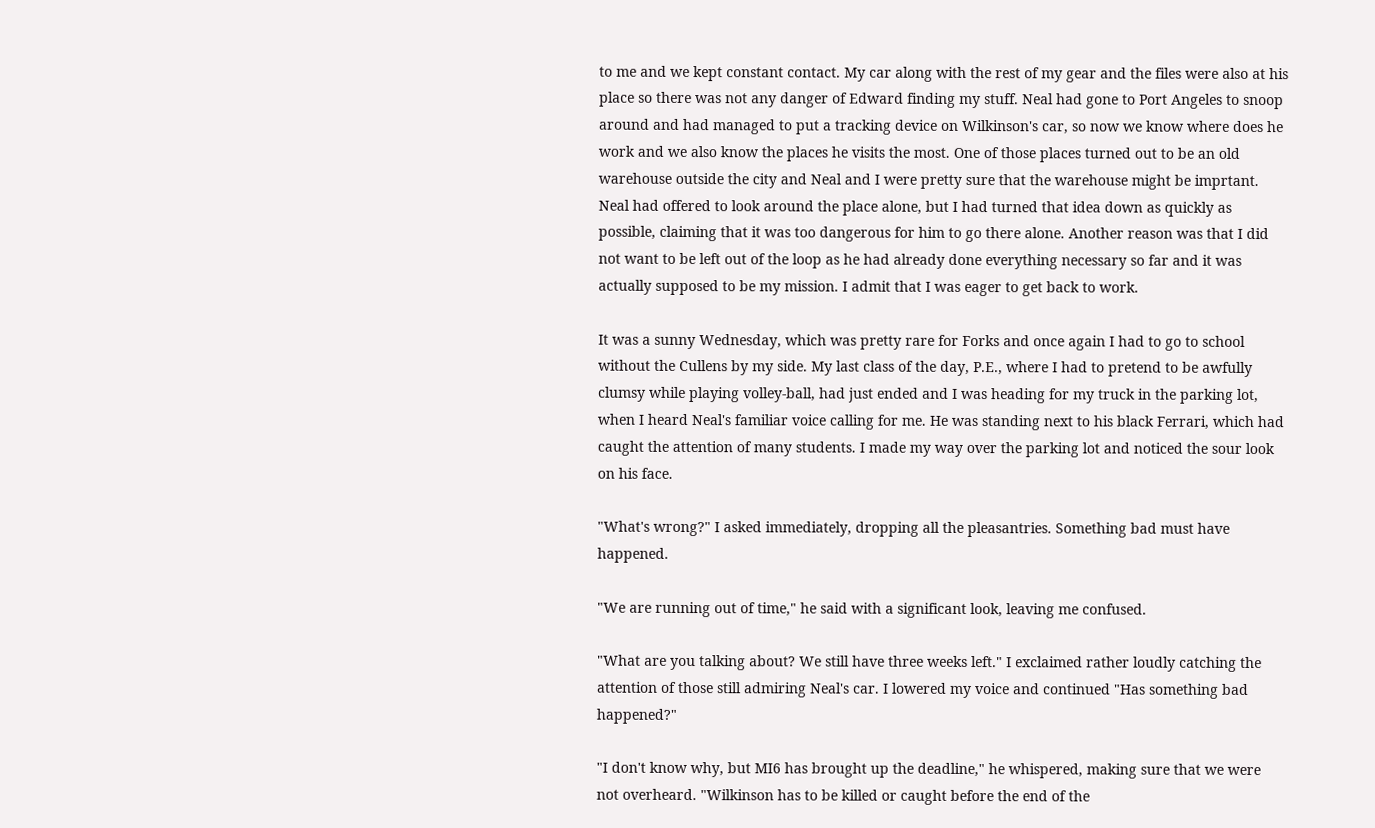to me and we kept constant contact. My car along with the rest of my gear and the files were also at his place so there was not any danger of Edward finding my stuff. Neal had gone to Port Angeles to snoop around and had managed to put a tracking device on Wilkinson's car, so now we know where does he work and we also know the places he visits the most. One of those places turned out to be an old warehouse outside the city and Neal and I were pretty sure that the warehouse might be imprtant. Neal had offered to look around the place alone, but I had turned that idea down as quickly as possible, claiming that it was too dangerous for him to go there alone. Another reason was that I did not want to be left out of the loop as he had already done everything necessary so far and it was actually supposed to be my mission. I admit that I was eager to get back to work.

It was a sunny Wednesday, which was pretty rare for Forks and once again I had to go to school without the Cullens by my side. My last class of the day, P.E., where I had to pretend to be awfully clumsy while playing volley-ball, had just ended and I was heading for my truck in the parking lot, when I heard Neal's familiar voice calling for me. He was standing next to his black Ferrari, which had caught the attention of many students. I made my way over the parking lot and noticed the sour look on his face.

"What's wrong?" I asked immediately, dropping all the pleasantries. Something bad must have happened.

"We are running out of time," he said with a significant look, leaving me confused.

"What are you talking about? We still have three weeks left." I exclaimed rather loudly catching the attention of those still admiring Neal's car. I lowered my voice and continued "Has something bad happened?"

"I don't know why, but MI6 has brought up the deadline," he whispered, making sure that we were not overheard. "Wilkinson has to be killed or caught before the end of the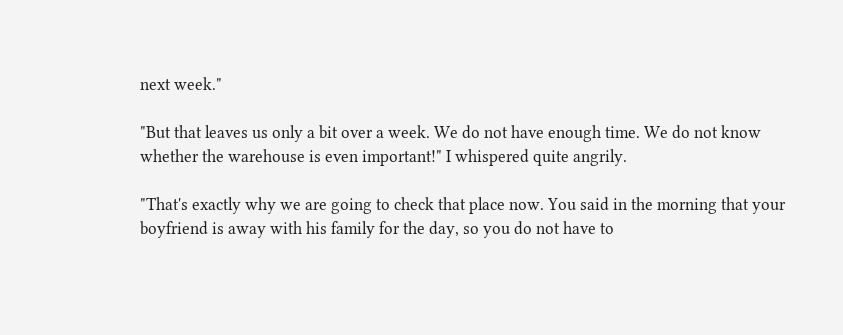next week."

"But that leaves us only a bit over a week. We do not have enough time. We do not know whether the warehouse is even important!" I whispered quite angrily.

"That's exactly why we are going to check that place now. You said in the morning that your boyfriend is away with his family for the day, so you do not have to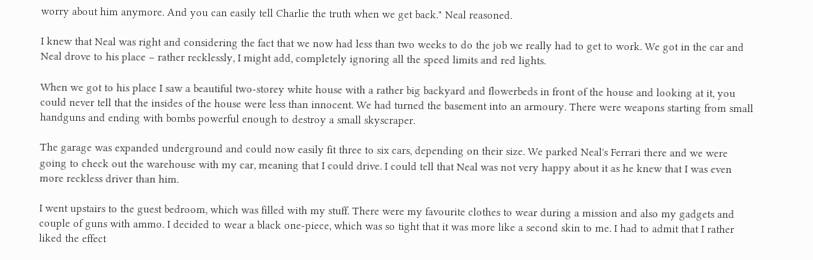worry about him anymore. And you can easily tell Charlie the truth when we get back." Neal reasoned.

I knew that Neal was right and considering the fact that we now had less than two weeks to do the job we really had to get to work. We got in the car and Neal drove to his place – rather recklessly, I might add, completely ignoring all the speed limits and red lights.

When we got to his place I saw a beautiful two-storey white house with a rather big backyard and flowerbeds in front of the house and looking at it, you could never tell that the insides of the house were less than innocent. We had turned the basement into an armoury. There were weapons starting from small handguns and ending with bombs powerful enough to destroy a small skyscraper.

The garage was expanded underground and could now easily fit three to six cars, depending on their size. We parked Neal's Ferrari there and we were going to check out the warehouse with my car, meaning that I could drive. I could tell that Neal was not very happy about it as he knew that I was even more reckless driver than him.

I went upstairs to the guest bedroom, which was filled with my stuff. There were my favourite clothes to wear during a mission and also my gadgets and couple of guns with ammo. I decided to wear a black one-piece, which was so tight that it was more like a second skin to me. I had to admit that I rather liked the effect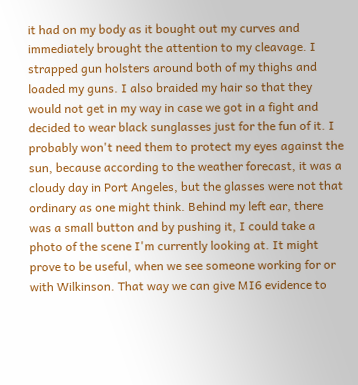it had on my body as it bought out my curves and immediately brought the attention to my cleavage. I strapped gun holsters around both of my thighs and loaded my guns. I also braided my hair so that they would not get in my way in case we got in a fight and decided to wear black sunglasses just for the fun of it. I probably won't need them to protect my eyes against the sun, because according to the weather forecast, it was a cloudy day in Port Angeles, but the glasses were not that ordinary as one might think. Behind my left ear, there was a small button and by pushing it, I could take a photo of the scene I'm currently looking at. It might prove to be useful, when we see someone working for or with Wilkinson. That way we can give MI6 evidence to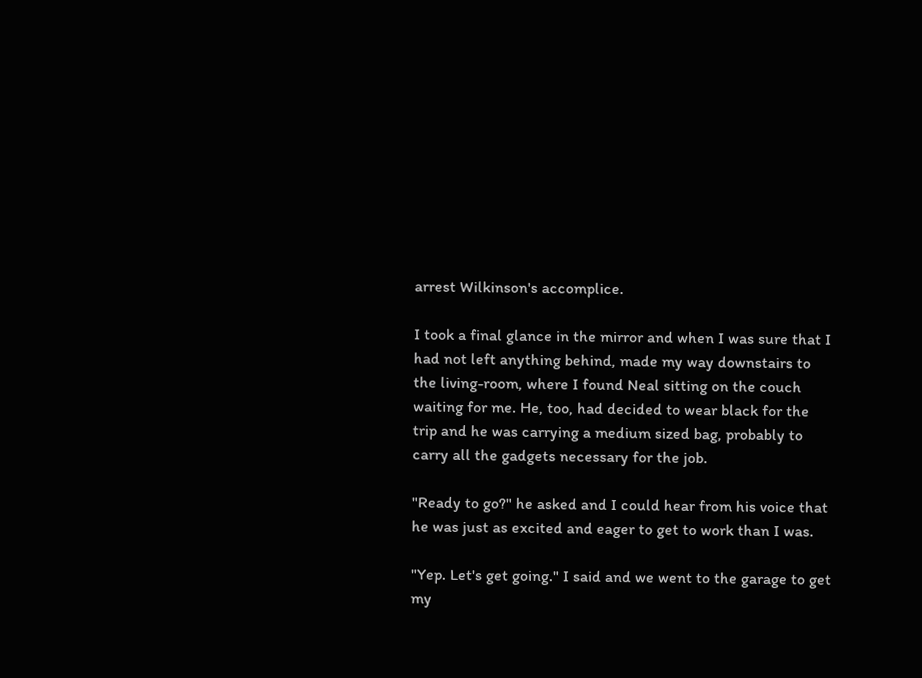arrest Wilkinson's accomplice.

I took a final glance in the mirror and when I was sure that I had not left anything behind, made my way downstairs to the living-room, where I found Neal sitting on the couch waiting for me. He, too, had decided to wear black for the trip and he was carrying a medium sized bag, probably to carry all the gadgets necessary for the job.

"Ready to go?" he asked and I could hear from his voice that he was just as excited and eager to get to work than I was.

"Yep. Let's get going." I said and we went to the garage to get my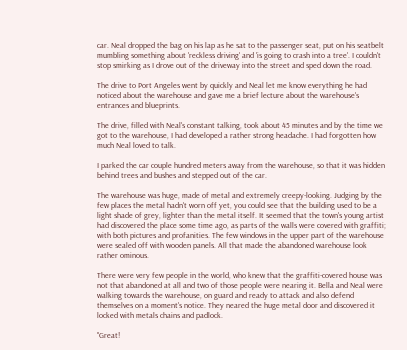car. Neal dropped the bag on his lap as he sat to the passenger seat, put on his seatbelt mumbling something about 'reckless driving' and 'is going to crash into a tree'. I couldn't stop smirking as I drove out of the driveway into the street and sped down the road.

The drive to Port Angeles went by quickly and Neal let me know everything he had noticed about the warehouse and gave me a brief lecture about the warehouse's entrances and blueprints.

The drive, filled with Neal's constant talking, took about 45 minutes and by the time we got to the warehouse, I had developed a rather strong headache. I had forgotten how much Neal loved to talk.

I parked the car couple hundred meters away from the warehouse, so that it was hidden behind trees and bushes and stepped out of the car.

The warehouse was huge, made of metal and extremely creepy-looking. Judging by the few places the metal hadn't worn off yet, you could see that the building used to be a light shade of grey, lighter than the metal itself. It seemed that the town's young artist had discovered the place some time ago, as parts of the walls were covered with graffiti; with both pictures and profanities. The few windows in the upper part of the warehouse were sealed off with wooden panels. All that made the abandoned warehouse look rather ominous.

There were very few people in the world, who knew that the graffiti-covered house was not that abandoned at all and two of those people were nearing it. Bella and Neal were walking towards the warehouse, on guard and ready to attack and also defend themselves on a moment's notice. They neared the huge metal door and discovered it locked with metals chains and padlock.

"Great!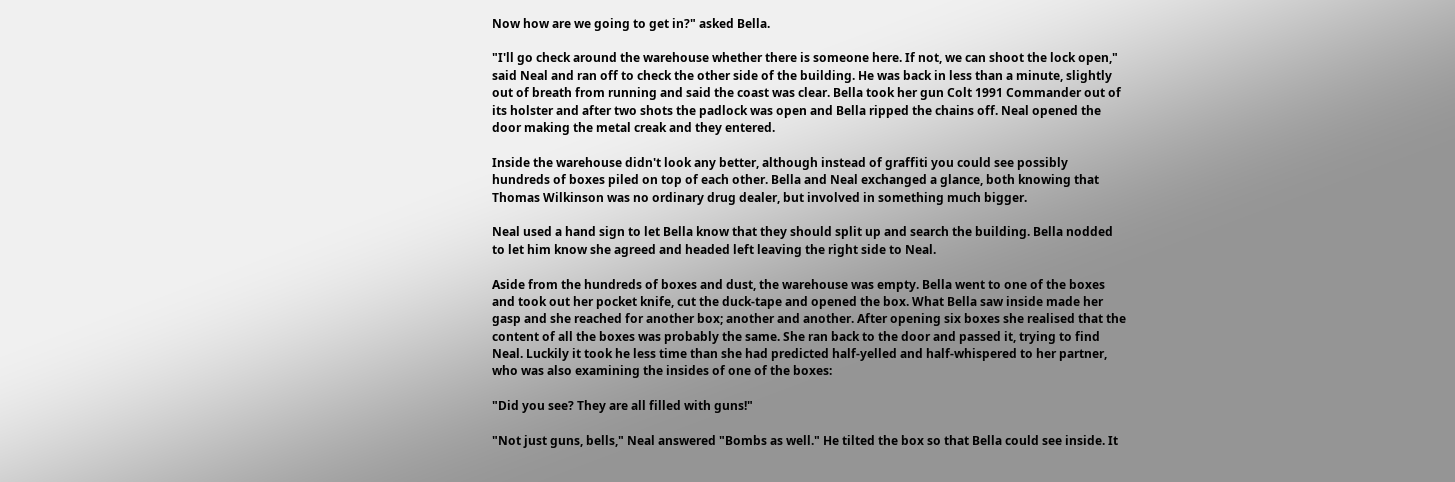Now how are we going to get in?" asked Bella.

"I'll go check around the warehouse whether there is someone here. If not, we can shoot the lock open," said Neal and ran off to check the other side of the building. He was back in less than a minute, slightly out of breath from running and said the coast was clear. Bella took her gun Colt 1991 Commander out of its holster and after two shots the padlock was open and Bella ripped the chains off. Neal opened the door making the metal creak and they entered.

Inside the warehouse didn't look any better, although instead of graffiti you could see possibly hundreds of boxes piled on top of each other. Bella and Neal exchanged a glance, both knowing that Thomas Wilkinson was no ordinary drug dealer, but involved in something much bigger.

Neal used a hand sign to let Bella know that they should split up and search the building. Bella nodded to let him know she agreed and headed left leaving the right side to Neal.

Aside from the hundreds of boxes and dust, the warehouse was empty. Bella went to one of the boxes and took out her pocket knife, cut the duck-tape and opened the box. What Bella saw inside made her gasp and she reached for another box; another and another. After opening six boxes she realised that the content of all the boxes was probably the same. She ran back to the door and passed it, trying to find Neal. Luckily it took he less time than she had predicted half-yelled and half-whispered to her partner, who was also examining the insides of one of the boxes:

"Did you see? They are all filled with guns!"

"Not just guns, bells," Neal answered "Bombs as well." He tilted the box so that Bella could see inside. It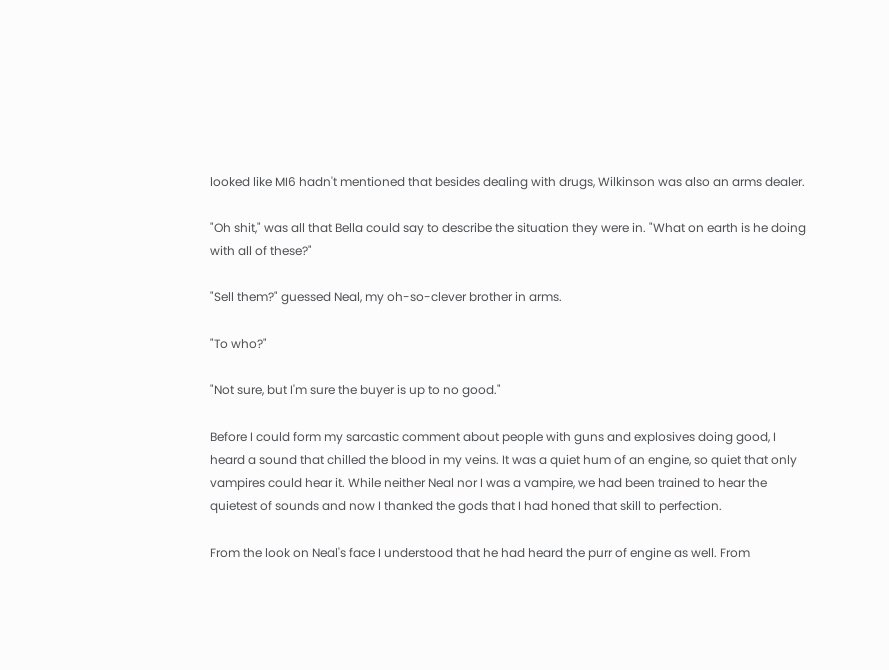looked like MI6 hadn't mentioned that besides dealing with drugs, Wilkinson was also an arms dealer.

"Oh shit," was all that Bella could say to describe the situation they were in. "What on earth is he doing with all of these?"

"Sell them?" guessed Neal, my oh-so-clever brother in arms.

"To who?"

"Not sure, but I'm sure the buyer is up to no good."

Before I could form my sarcastic comment about people with guns and explosives doing good, I heard a sound that chilled the blood in my veins. It was a quiet hum of an engine, so quiet that only vampires could hear it. While neither Neal nor I was a vampire, we had been trained to hear the quietest of sounds and now I thanked the gods that I had honed that skill to perfection.

From the look on Neal's face I understood that he had heard the purr of engine as well. From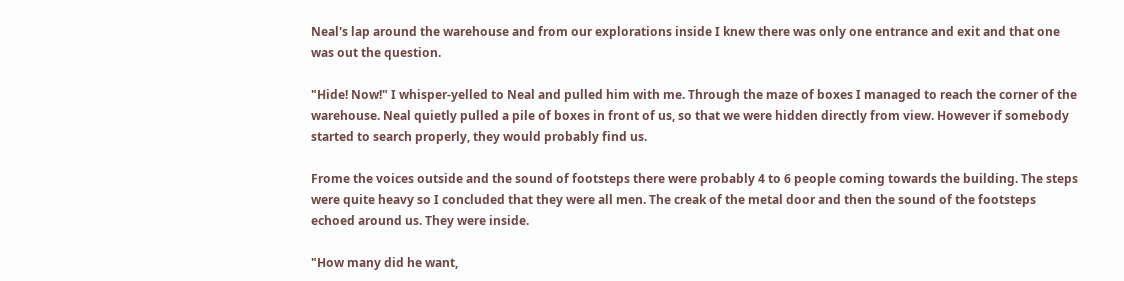Neal's lap around the warehouse and from our explorations inside I knew there was only one entrance and exit and that one was out the question.

"Hide! Now!" I whisper-yelled to Neal and pulled him with me. Through the maze of boxes I managed to reach the corner of the warehouse. Neal quietly pulled a pile of boxes in front of us, so that we were hidden directly from view. However if somebody started to search properly, they would probably find us.

Frome the voices outside and the sound of footsteps there were probably 4 to 6 people coming towards the building. The steps were quite heavy so I concluded that they were all men. The creak of the metal door and then the sound of the footsteps echoed around us. They were inside.

"How many did he want,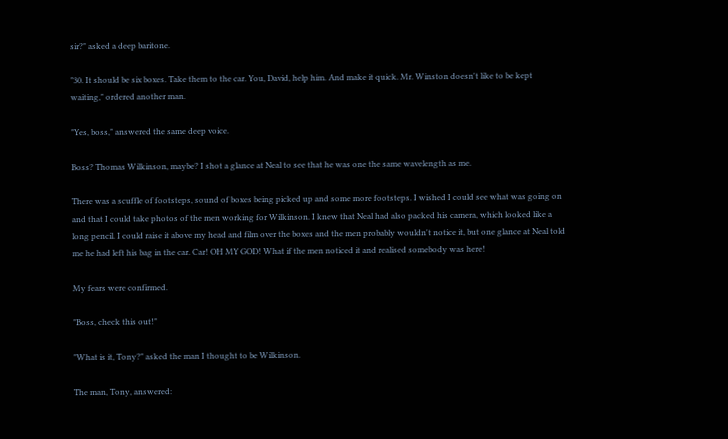sir?" asked a deep baritone.

"30. It should be six boxes. Take them to the car. You, David, help him. And make it quick. Mr. Winston doesn't like to be kept waiting," ordered another man.

"Yes, boss," answered the same deep voice.

Boss? Thomas Wilkinson, maybe? I shot a glance at Neal to see that he was one the same wavelength as me.

There was a scuffle of footsteps, sound of boxes being picked up and some more footsteps. I wished I could see what was going on and that I could take photos of the men working for Wilkinson. I knew that Neal had also packed his camera, which looked like a long pencil. I could raise it above my head and film over the boxes and the men probably wouldn't notice it, but one glance at Neal told me he had left his bag in the car. Car! OH MY GOD! What if the men noticed it and realised somebody was here!

My fears were confirmed.

"Boss, check this out!"

"What is it, Tony?" asked the man I thought to be Wilkinson.

The man, Tony, answered: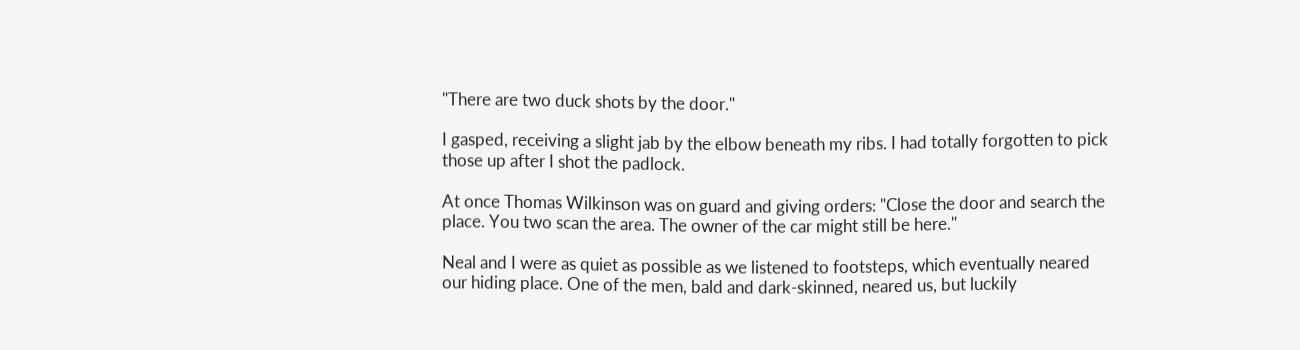"There are two duck shots by the door."

I gasped, receiving a slight jab by the elbow beneath my ribs. I had totally forgotten to pick those up after I shot the padlock.

At once Thomas Wilkinson was on guard and giving orders: "Close the door and search the place. You two scan the area. The owner of the car might still be here."

Neal and I were as quiet as possible as we listened to footsteps, which eventually neared our hiding place. One of the men, bald and dark-skinned, neared us, but luckily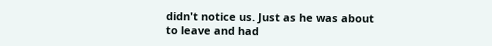didn't notice us. Just as he was about to leave and had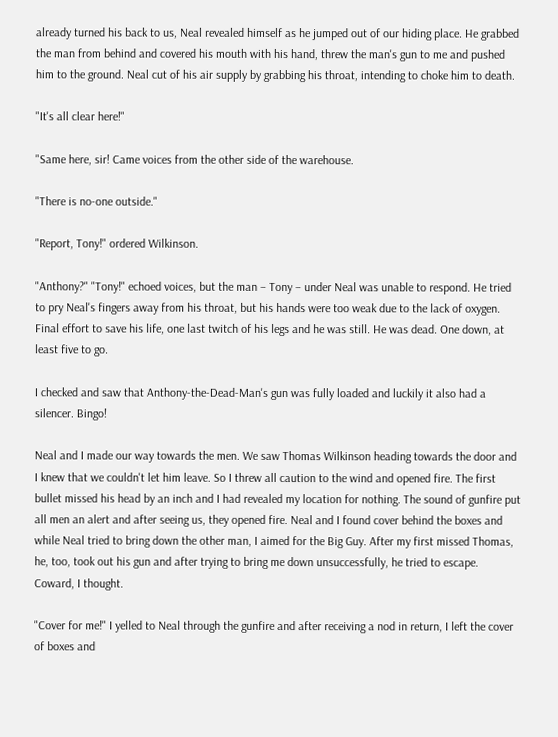already turned his back to us, Neal revealed himself as he jumped out of our hiding place. He grabbed the man from behind and covered his mouth with his hand, threw the man's gun to me and pushed him to the ground. Neal cut of his air supply by grabbing his throat, intending to choke him to death.

"It's all clear here!"

"Same here, sir! Came voices from the other side of the warehouse.

"There is no-one outside."

"Report, Tony!" ordered Wilkinson.

"Anthony?" "Tony!" echoed voices, but the man – Tony – under Neal was unable to respond. He tried to pry Neal's fingers away from his throat, but his hands were too weak due to the lack of oxygen. Final effort to save his life, one last twitch of his legs and he was still. He was dead. One down, at least five to go.

I checked and saw that Anthony-the-Dead-Man's gun was fully loaded and luckily it also had a silencer. Bingo!

Neal and I made our way towards the men. We saw Thomas Wilkinson heading towards the door and I knew that we couldn't let him leave. So I threw all caution to the wind and opened fire. The first bullet missed his head by an inch and I had revealed my location for nothing. The sound of gunfire put all men an alert and after seeing us, they opened fire. Neal and I found cover behind the boxes and while Neal tried to bring down the other man, I aimed for the Big Guy. After my first missed Thomas, he, too, took out his gun and after trying to bring me down unsuccessfully, he tried to escape. Coward, I thought.

"Cover for me!" I yelled to Neal through the gunfire and after receiving a nod in return, I left the cover of boxes and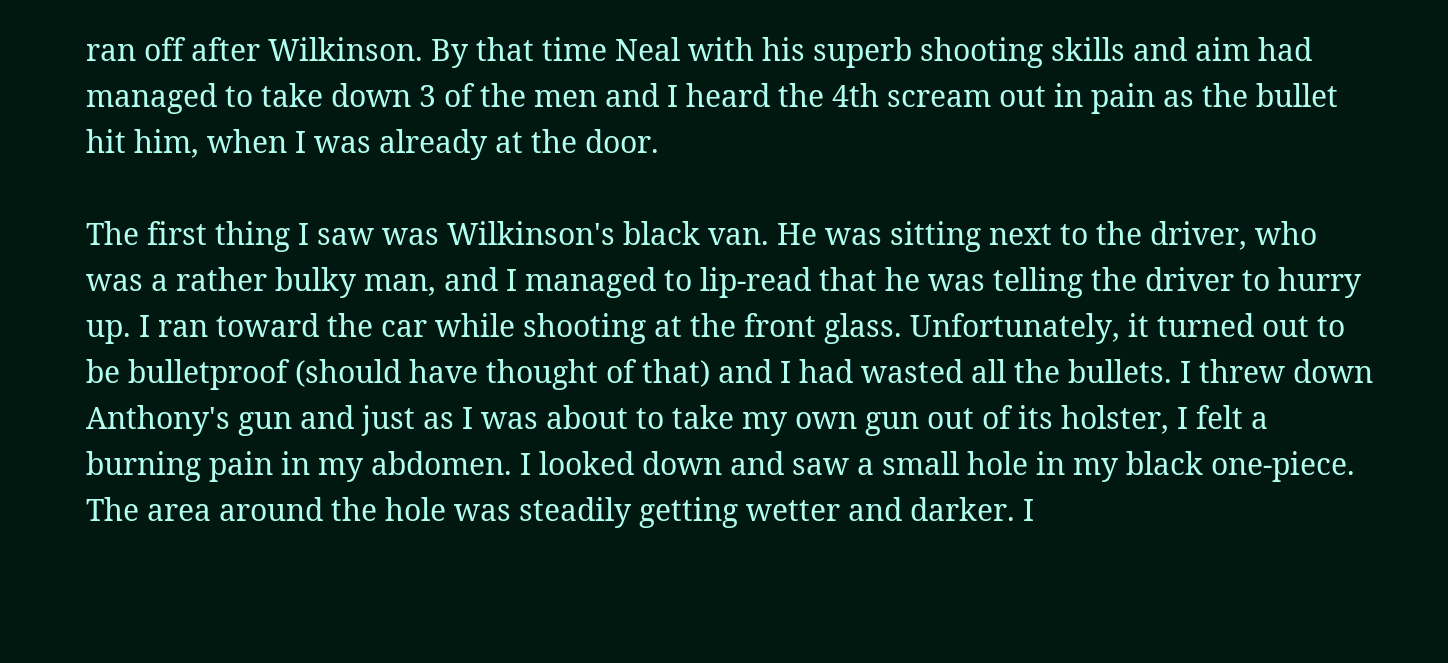ran off after Wilkinson. By that time Neal with his superb shooting skills and aim had managed to take down 3 of the men and I heard the 4th scream out in pain as the bullet hit him, when I was already at the door.

The first thing I saw was Wilkinson's black van. He was sitting next to the driver, who was a rather bulky man, and I managed to lip-read that he was telling the driver to hurry up. I ran toward the car while shooting at the front glass. Unfortunately, it turned out to be bulletproof (should have thought of that) and I had wasted all the bullets. I threw down Anthony's gun and just as I was about to take my own gun out of its holster, I felt a burning pain in my abdomen. I looked down and saw a small hole in my black one-piece. The area around the hole was steadily getting wetter and darker. I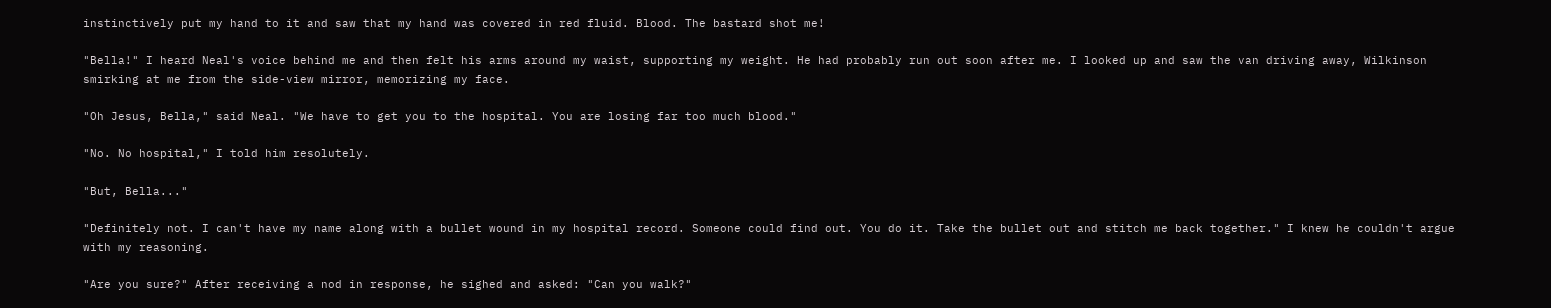instinctively put my hand to it and saw that my hand was covered in red fluid. Blood. The bastard shot me!

"Bella!" I heard Neal's voice behind me and then felt his arms around my waist, supporting my weight. He had probably run out soon after me. I looked up and saw the van driving away, Wilkinson smirking at me from the side-view mirror, memorizing my face.

"Oh Jesus, Bella," said Neal. "We have to get you to the hospital. You are losing far too much blood."

"No. No hospital," I told him resolutely.

"But, Bella..."

"Definitely not. I can't have my name along with a bullet wound in my hospital record. Someone could find out. You do it. Take the bullet out and stitch me back together." I knew he couldn't argue with my reasoning.

"Are you sure?" After receiving a nod in response, he sighed and asked: "Can you walk?"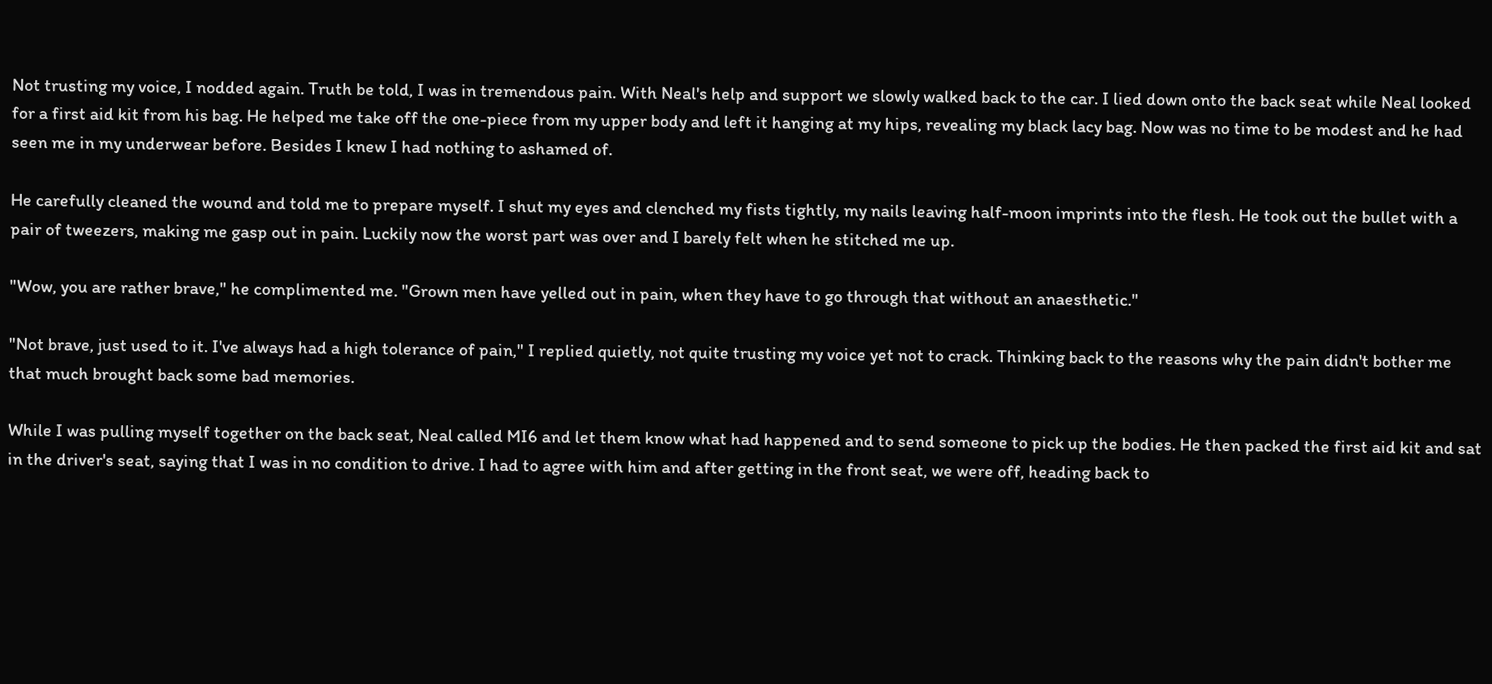Not trusting my voice, I nodded again. Truth be told, I was in tremendous pain. With Neal's help and support we slowly walked back to the car. I lied down onto the back seat while Neal looked for a first aid kit from his bag. He helped me take off the one-piece from my upper body and left it hanging at my hips, revealing my black lacy bag. Now was no time to be modest and he had seen me in my underwear before. Besides I knew I had nothing to ashamed of.

He carefully cleaned the wound and told me to prepare myself. I shut my eyes and clenched my fists tightly, my nails leaving half-moon imprints into the flesh. He took out the bullet with a pair of tweezers, making me gasp out in pain. Luckily now the worst part was over and I barely felt when he stitched me up.

"Wow, you are rather brave," he complimented me. "Grown men have yelled out in pain, when they have to go through that without an anaesthetic."

"Not brave, just used to it. I've always had a high tolerance of pain," I replied quietly, not quite trusting my voice yet not to crack. Thinking back to the reasons why the pain didn't bother me that much brought back some bad memories.

While I was pulling myself together on the back seat, Neal called MI6 and let them know what had happened and to send someone to pick up the bodies. He then packed the first aid kit and sat in the driver's seat, saying that I was in no condition to drive. I had to agree with him and after getting in the front seat, we were off, heading back to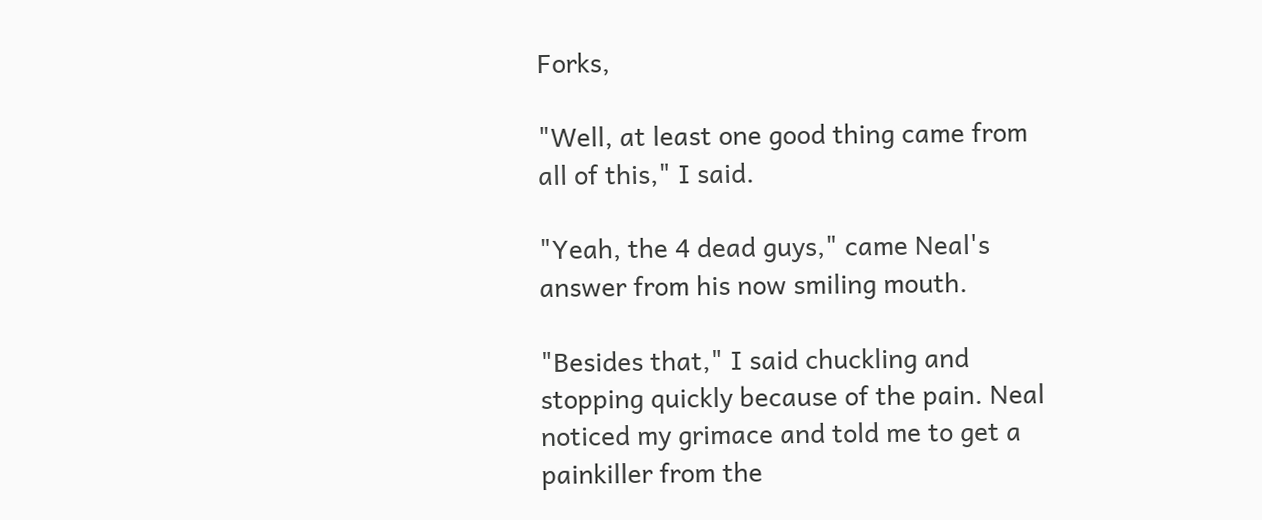Forks,

"Well, at least one good thing came from all of this," I said.

"Yeah, the 4 dead guys," came Neal's answer from his now smiling mouth.

"Besides that," I said chuckling and stopping quickly because of the pain. Neal noticed my grimace and told me to get a painkiller from the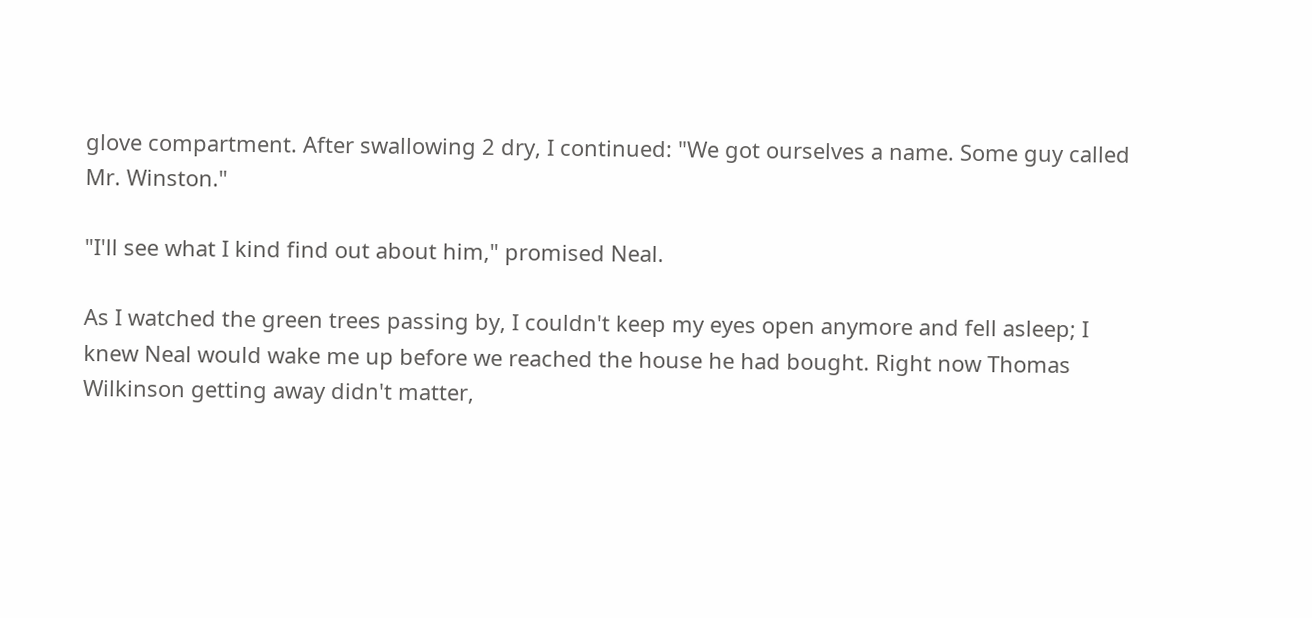glove compartment. After swallowing 2 dry, I continued: "We got ourselves a name. Some guy called Mr. Winston."

"I'll see what I kind find out about him," promised Neal.

As I watched the green trees passing by, I couldn't keep my eyes open anymore and fell asleep; I knew Neal would wake me up before we reached the house he had bought. Right now Thomas Wilkinson getting away didn't matter,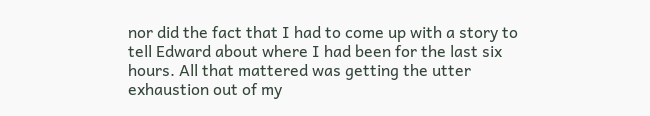nor did the fact that I had to come up with a story to tell Edward about where I had been for the last six hours. All that mattered was getting the utter exhaustion out of my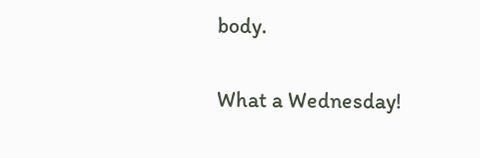body.

What a Wednesday!